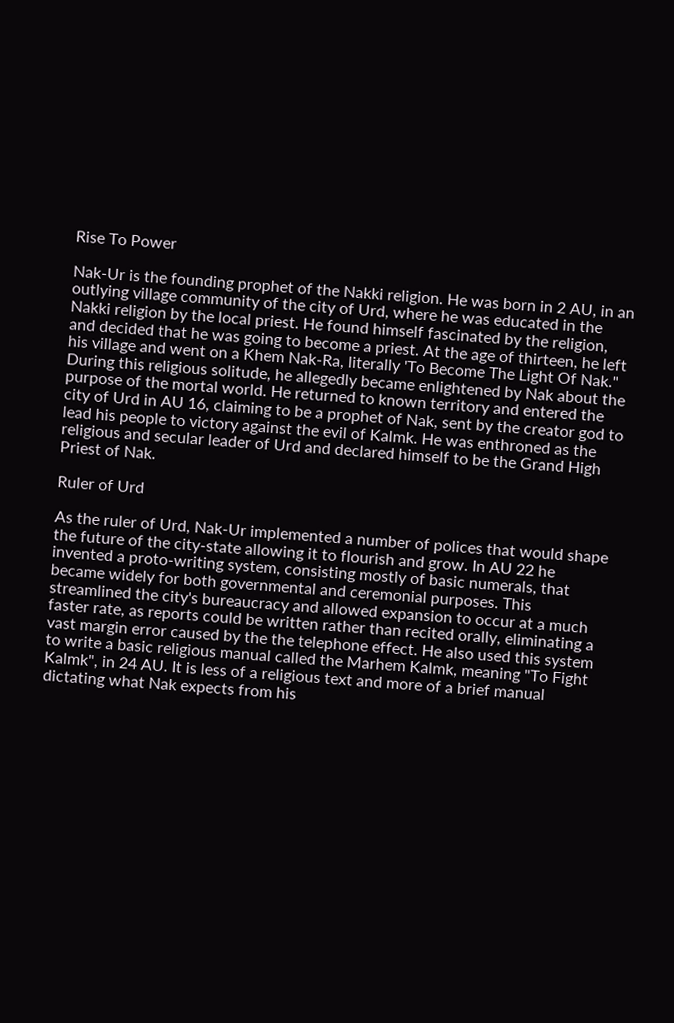Rise To Power

Nak-Ur is the founding prophet of the Nakki religion. He was born in 2 AU, in an outlying village community of the city of Urd, where he was educated in the Nakki religion by the local priest. He found himself fascinated by the religion, and decided that he was going to become a priest. At the age of thirteen, he left his village and went on a Khem Nak-Ra, literally 'To Become The Light Of Nak." During this religious solitude, he allegedly became enlightened by Nak about the purpose of the mortal world. He returned to known territory and entered the city of Urd in AU 16, claiming to be a prophet of Nak, sent by the creator god to lead his people to victory against the evil of Kalmk. He was enthroned as the religious and secular leader of Urd and declared himself to be the Grand High Priest of Nak.

Ruler of Urd

As the ruler of Urd, Nak-Ur implemented a number of polices that would shape the future of the city-state allowing it to flourish and grow. In AU 22 he invented a proto-writing system, consisting mostly of basic numerals, that became widely for both governmental and ceremonial purposes. This streamlined the city's bureaucracy and allowed expansion to occur at a much faster rate, as reports could be written rather than recited orally, eliminating a vast margin error caused by the the telephone effect. He also used this system to write a basic religious manual called the Marhem Kalmk, meaning "To Fight Kalmk", in 24 AU. It is less of a religious text and more of a brief manual dictating what Nak expects from his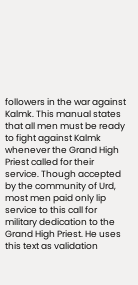followers in the war against Kalmk. This manual states that all men must be ready to fight against Kalmk whenever the Grand High Priest called for their service. Though accepted by the community of Urd, most men paid only lip service to this call for military dedication to the Grand High Priest. He uses this text as validation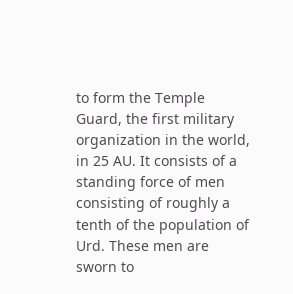to form the Temple Guard, the first military organization in the world, in 25 AU. It consists of a standing force of men consisting of roughly a tenth of the population of Urd. These men are sworn to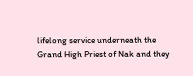lifelong service underneath the Grand High Priest of Nak and they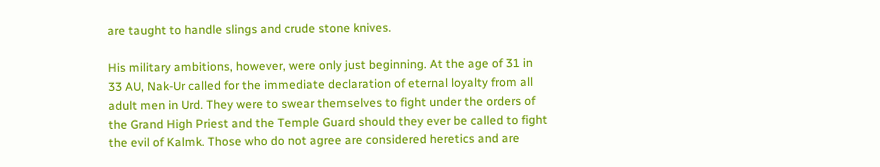are taught to handle slings and crude stone knives.

His military ambitions, however, were only just beginning. At the age of 31 in 33 AU, Nak-Ur called for the immediate declaration of eternal loyalty from all adult men in Urd. They were to swear themselves to fight under the orders of the Grand High Priest and the Temple Guard should they ever be called to fight the evil of Kalmk. Those who do not agree are considered heretics and are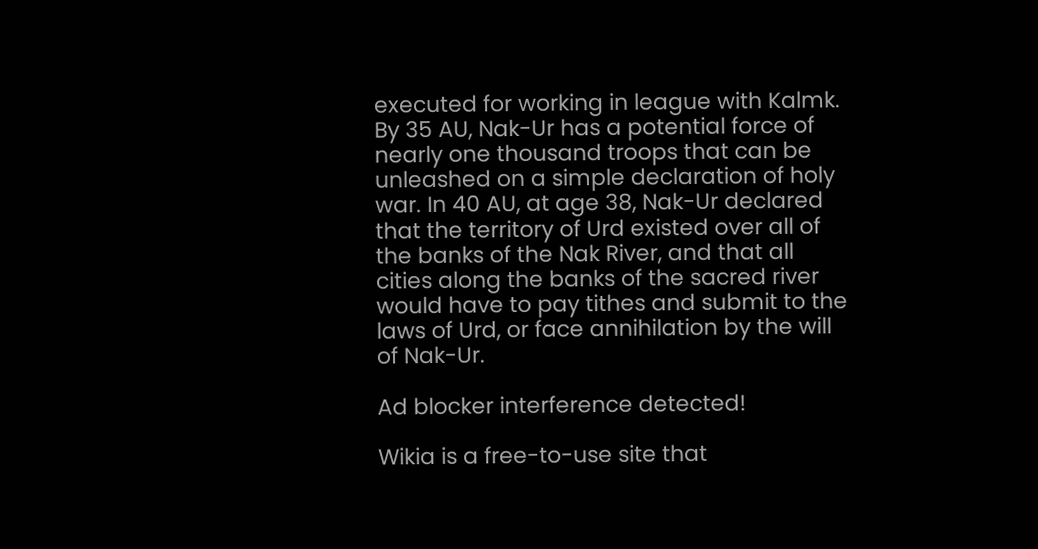executed for working in league with Kalmk. By 35 AU, Nak-Ur has a potential force of nearly one thousand troops that can be unleashed on a simple declaration of holy war. In 40 AU, at age 38, Nak-Ur declared that the territory of Urd existed over all of the banks of the Nak River, and that all cities along the banks of the sacred river would have to pay tithes and submit to the laws of Urd, or face annihilation by the will of Nak-Ur.

Ad blocker interference detected!

Wikia is a free-to-use site that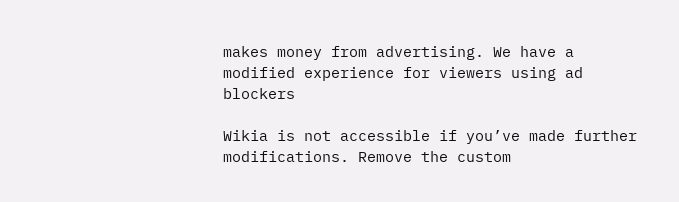makes money from advertising. We have a modified experience for viewers using ad blockers

Wikia is not accessible if you’ve made further modifications. Remove the custom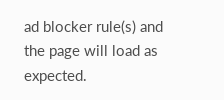ad blocker rule(s) and the page will load as expected.